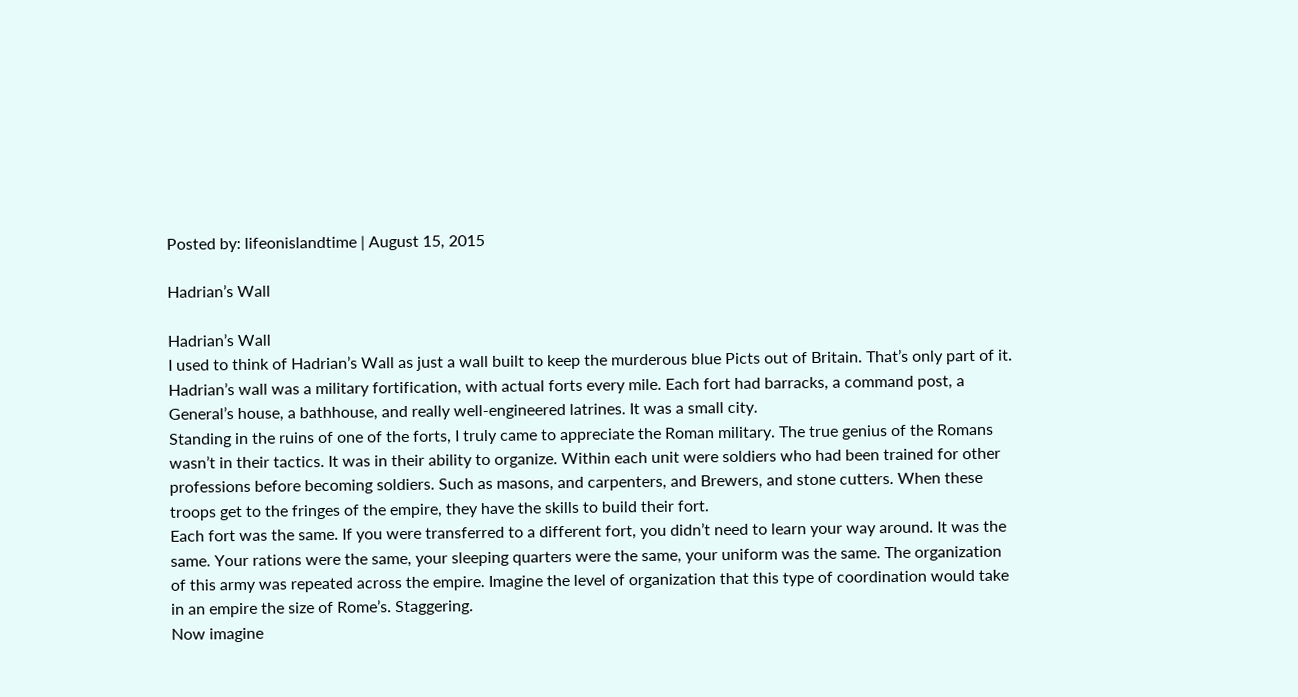Posted by: lifeonislandtime | August 15, 2015

Hadrian’s Wall

Hadrian’s Wall
I used to think of Hadrian’s Wall as just a wall built to keep the murderous blue Picts out of Britain. That’s only part of it.
Hadrian’s wall was a military fortification, with actual forts every mile. Each fort had barracks, a command post, a General’s house, a bathhouse, and really well-engineered latrines. It was a small city.
Standing in the ruins of one of the forts, I truly came to appreciate the Roman military. The true genius of the Romans wasn’t in their tactics. It was in their ability to organize. Within each unit were soldiers who had been trained for other professions before becoming soldiers. Such as masons, and carpenters, and Brewers, and stone cutters. When these troops get to the fringes of the empire, they have the skills to build their fort.
Each fort was the same. If you were transferred to a different fort, you didn’t need to learn your way around. It was the same. Your rations were the same, your sleeping quarters were the same, your uniform was the same. The organization of this army was repeated across the empire. Imagine the level of organization that this type of coordination would take in an empire the size of Rome’s. Staggering.
Now imagine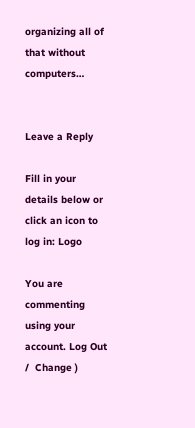organizing all of that without computers…


Leave a Reply

Fill in your details below or click an icon to log in: Logo

You are commenting using your account. Log Out /  Change )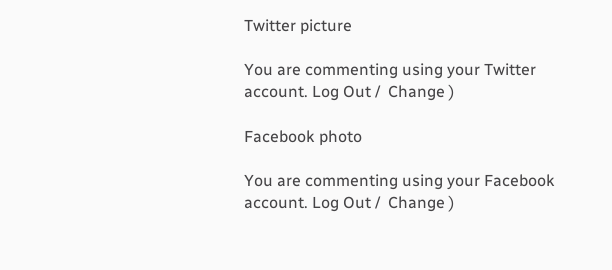Twitter picture

You are commenting using your Twitter account. Log Out /  Change )

Facebook photo

You are commenting using your Facebook account. Log Out /  Change )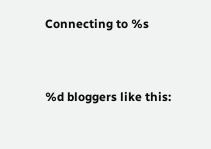Connecting to %s


%d bloggers like this: